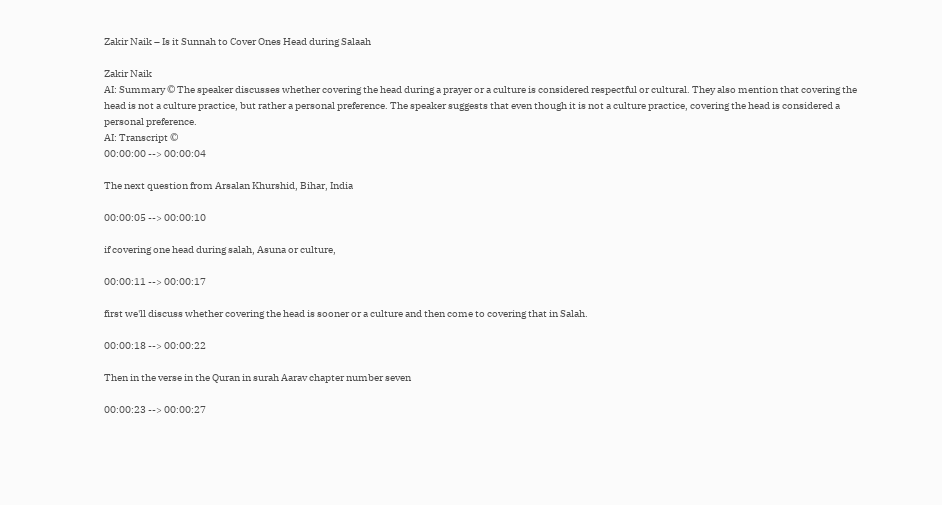Zakir Naik – Is it Sunnah to Cover Ones Head during Salaah

Zakir Naik
AI: Summary © The speaker discusses whether covering the head during a prayer or a culture is considered respectful or cultural. They also mention that covering the head is not a culture practice, but rather a personal preference. The speaker suggests that even though it is not a culture practice, covering the head is considered a personal preference.
AI: Transcript ©
00:00:00 --> 00:00:04

The next question from Arsalan Khurshid, Bihar, India

00:00:05 --> 00:00:10

if covering one head during salah, Asuna or culture,

00:00:11 --> 00:00:17

first we'll discuss whether covering the head is sooner or a culture and then come to covering that in Salah.

00:00:18 --> 00:00:22

Then in the verse in the Quran in surah Aarav chapter number seven

00:00:23 --> 00:00:27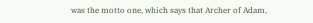was the motto one, which says that Archer of Adam,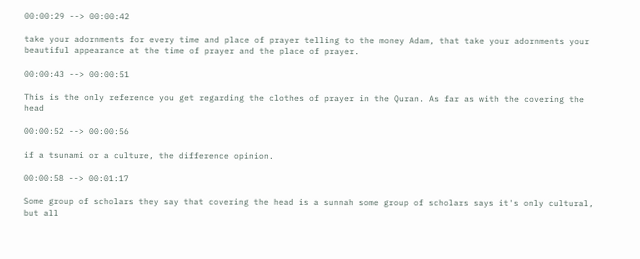00:00:29 --> 00:00:42

take your adornments for every time and place of prayer telling to the money Adam, that take your adornments your beautiful appearance at the time of prayer and the place of prayer.

00:00:43 --> 00:00:51

This is the only reference you get regarding the clothes of prayer in the Quran. As far as with the covering the head

00:00:52 --> 00:00:56

if a tsunami or a culture, the difference opinion.

00:00:58 --> 00:01:17

Some group of scholars they say that covering the head is a sunnah some group of scholars says it's only cultural, but all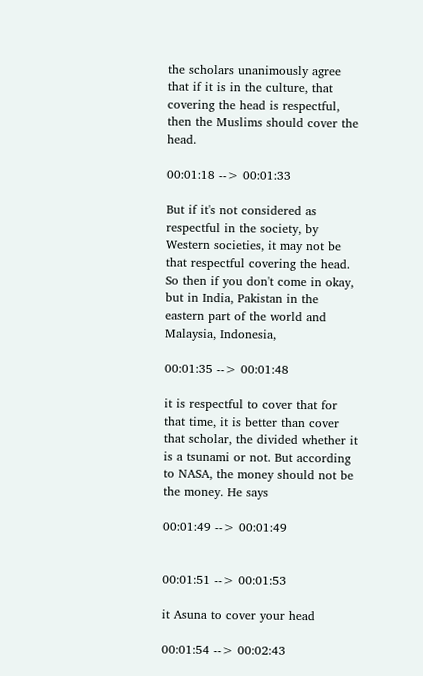the scholars unanimously agree that if it is in the culture, that covering the head is respectful, then the Muslims should cover the head.

00:01:18 --> 00:01:33

But if it's not considered as respectful in the society, by Western societies, it may not be that respectful covering the head. So then if you don't come in okay, but in India, Pakistan in the eastern part of the world and Malaysia, Indonesia,

00:01:35 --> 00:01:48

it is respectful to cover that for that time, it is better than cover that scholar, the divided whether it is a tsunami or not. But according to NASA, the money should not be the money. He says

00:01:49 --> 00:01:49


00:01:51 --> 00:01:53

it Asuna to cover your head

00:01:54 --> 00:02:43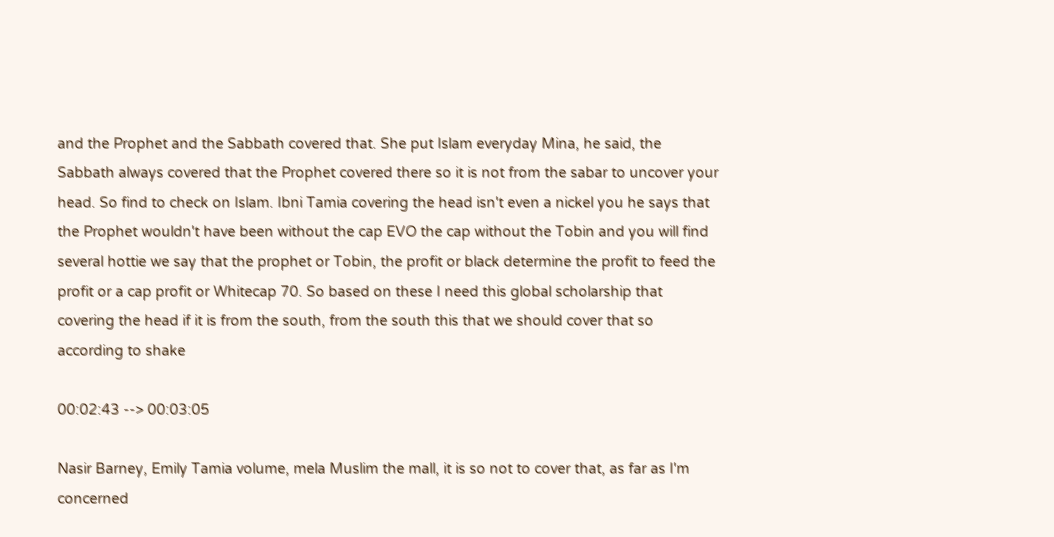and the Prophet and the Sabbath covered that. She put Islam everyday Mina, he said, the Sabbath always covered that the Prophet covered there so it is not from the sabar to uncover your head. So find to check on Islam. Ibni Tamia covering the head isn't even a nickel you he says that the Prophet wouldn't have been without the cap EVO the cap without the Tobin and you will find several hottie we say that the prophet or Tobin, the profit or black determine the profit to feed the profit or a cap profit or Whitecap 70. So based on these I need this global scholarship that covering the head if it is from the south, from the south this that we should cover that so according to shake

00:02:43 --> 00:03:05

Nasir Barney, Emily Tamia volume, mela Muslim the mall, it is so not to cover that, as far as I'm concerned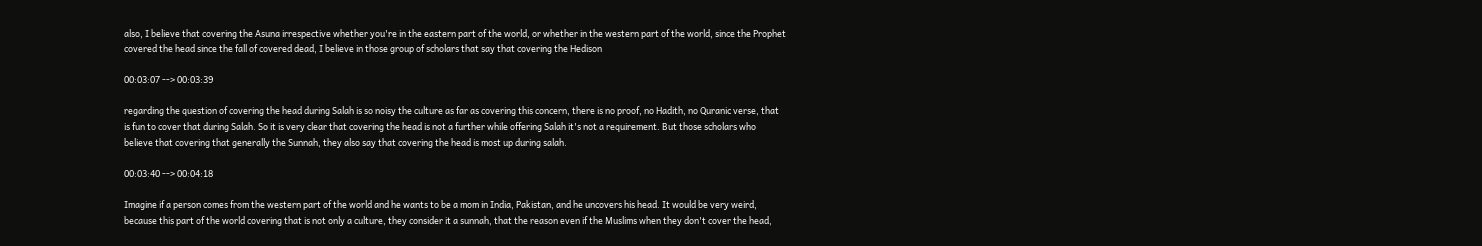also, I believe that covering the Asuna irrespective whether you're in the eastern part of the world, or whether in the western part of the world, since the Prophet covered the head since the fall of covered dead, I believe in those group of scholars that say that covering the Hedison

00:03:07 --> 00:03:39

regarding the question of covering the head during Salah is so noisy the culture as far as covering this concern, there is no proof, no Hadith, no Quranic verse, that is fun to cover that during Salah. So it is very clear that covering the head is not a further while offering Salah it's not a requirement. But those scholars who believe that covering that generally the Sunnah, they also say that covering the head is most up during salah.

00:03:40 --> 00:04:18

Imagine if a person comes from the western part of the world and he wants to be a mom in India, Pakistan, and he uncovers his head. It would be very weird, because this part of the world covering that is not only a culture, they consider it a sunnah, that the reason even if the Muslims when they don't cover the head,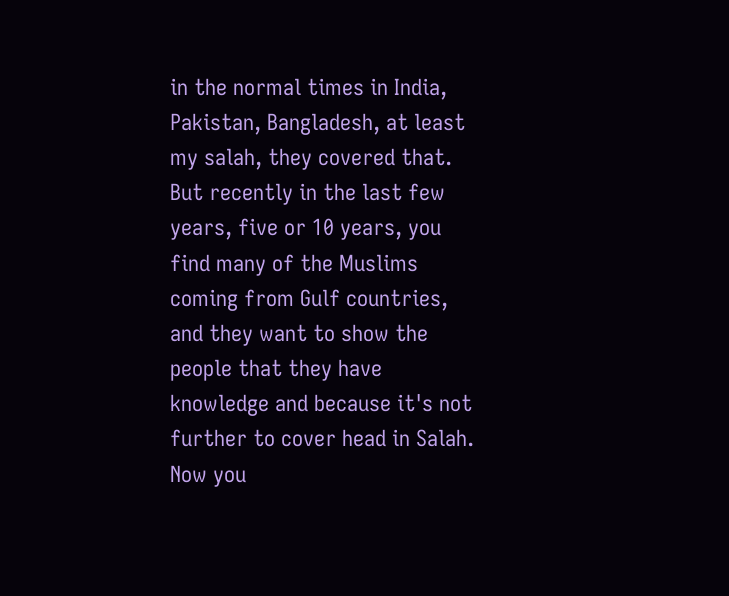in the normal times in India, Pakistan, Bangladesh, at least my salah, they covered that. But recently in the last few years, five or 10 years, you find many of the Muslims coming from Gulf countries, and they want to show the people that they have knowledge and because it's not further to cover head in Salah. Now you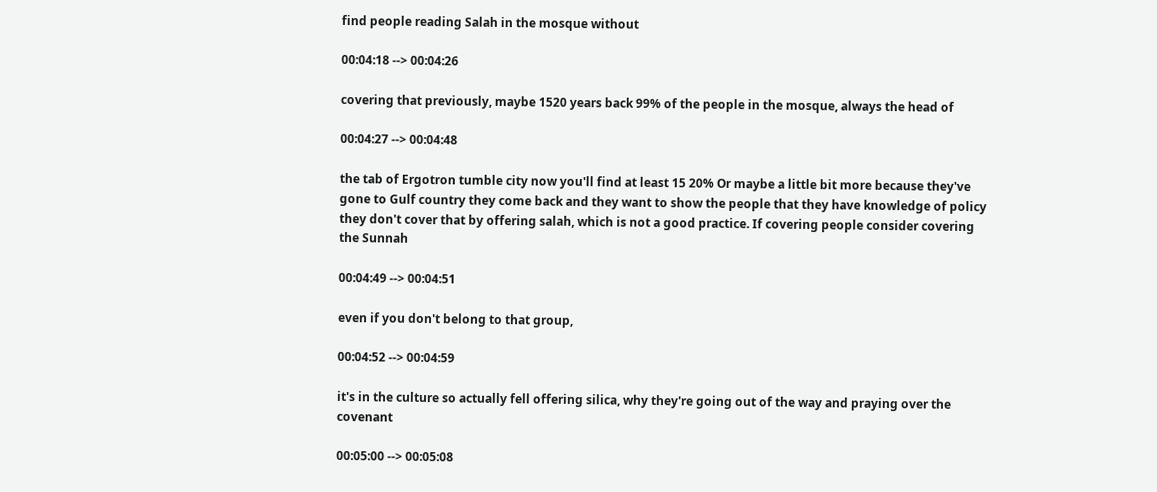find people reading Salah in the mosque without

00:04:18 --> 00:04:26

covering that previously, maybe 1520 years back 99% of the people in the mosque, always the head of

00:04:27 --> 00:04:48

the tab of Ergotron tumble city now you'll find at least 15 20% Or maybe a little bit more because they've gone to Gulf country they come back and they want to show the people that they have knowledge of policy they don't cover that by offering salah, which is not a good practice. If covering people consider covering the Sunnah

00:04:49 --> 00:04:51

even if you don't belong to that group,

00:04:52 --> 00:04:59

it's in the culture so actually fell offering silica, why they're going out of the way and praying over the covenant

00:05:00 --> 00:05:08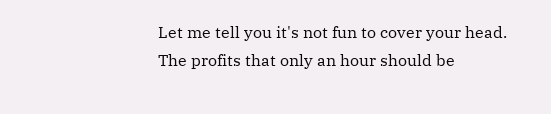Let me tell you it's not fun to cover your head. The profits that only an hour should be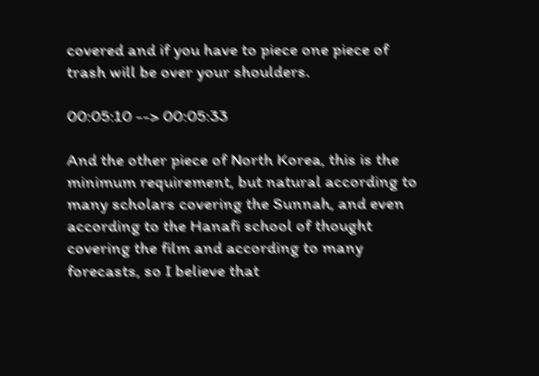covered and if you have to piece one piece of trash will be over your shoulders.

00:05:10 --> 00:05:33

And the other piece of North Korea, this is the minimum requirement, but natural according to many scholars covering the Sunnah, and even according to the Hanafi school of thought covering the film and according to many forecasts, so I believe that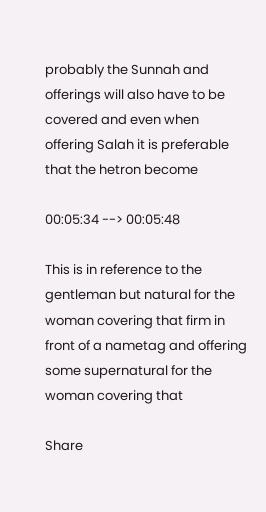probably the Sunnah and offerings will also have to be covered and even when offering Salah it is preferable that the hetron become

00:05:34 --> 00:05:48

This is in reference to the gentleman but natural for the woman covering that firm in front of a nametag and offering some supernatural for the woman covering that

Share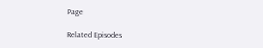Page

Related Episodes